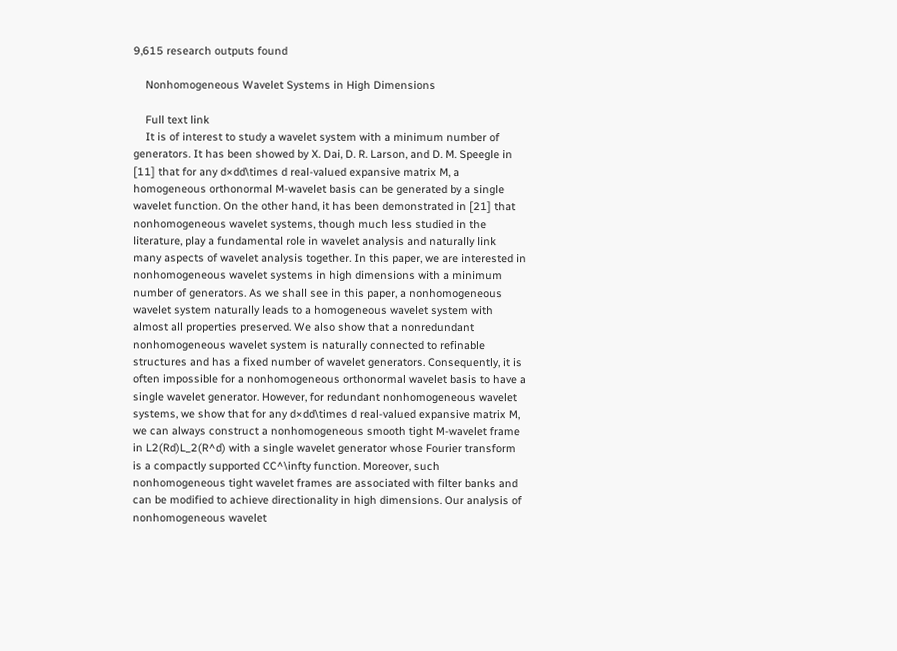9,615 research outputs found

    Nonhomogeneous Wavelet Systems in High Dimensions

    Full text link
    It is of interest to study a wavelet system with a minimum number of generators. It has been showed by X. Dai, D. R. Larson, and D. M. Speegle in [11] that for any d×dd\times d real-valued expansive matrix M, a homogeneous orthonormal M-wavelet basis can be generated by a single wavelet function. On the other hand, it has been demonstrated in [21] that nonhomogeneous wavelet systems, though much less studied in the literature, play a fundamental role in wavelet analysis and naturally link many aspects of wavelet analysis together. In this paper, we are interested in nonhomogeneous wavelet systems in high dimensions with a minimum number of generators. As we shall see in this paper, a nonhomogeneous wavelet system naturally leads to a homogeneous wavelet system with almost all properties preserved. We also show that a nonredundant nonhomogeneous wavelet system is naturally connected to refinable structures and has a fixed number of wavelet generators. Consequently, it is often impossible for a nonhomogeneous orthonormal wavelet basis to have a single wavelet generator. However, for redundant nonhomogeneous wavelet systems, we show that for any d×dd\times d real-valued expansive matrix M, we can always construct a nonhomogeneous smooth tight M-wavelet frame in L2(Rd)L_2(R^d) with a single wavelet generator whose Fourier transform is a compactly supported CC^\infty function. Moreover, such nonhomogeneous tight wavelet frames are associated with filter banks and can be modified to achieve directionality in high dimensions. Our analysis of nonhomogeneous wavelet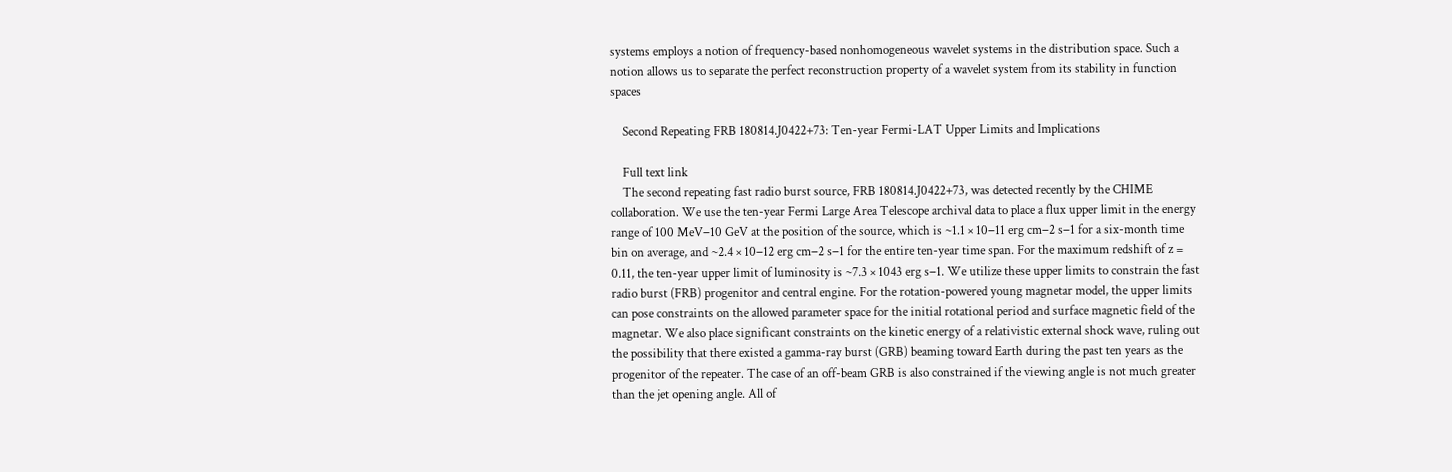systems employs a notion of frequency-based nonhomogeneous wavelet systems in the distribution space. Such a notion allows us to separate the perfect reconstruction property of a wavelet system from its stability in function spaces

    Second Repeating FRB 180814.J0422+73: Ten-year Fermi-LAT Upper Limits and Implications

    Full text link
    The second repeating fast radio burst source, FRB 180814.J0422+73, was detected recently by the CHIME collaboration. We use the ten-year Fermi Large Area Telescope archival data to place a flux upper limit in the energy range of 100 MeV−10 GeV at the position of the source, which is ~1.1 × 10−11 erg cm−2 s−1 for a six-month time bin on average, and ~2.4 × 10−12 erg cm−2 s−1 for the entire ten-year time span. For the maximum redshift of z = 0.11, the ten-year upper limit of luminosity is ~7.3 × 1043 erg s−1. We utilize these upper limits to constrain the fast radio burst (FRB) progenitor and central engine. For the rotation-powered young magnetar model, the upper limits can pose constraints on the allowed parameter space for the initial rotational period and surface magnetic field of the magnetar. We also place significant constraints on the kinetic energy of a relativistic external shock wave, ruling out the possibility that there existed a gamma-ray burst (GRB) beaming toward Earth during the past ten years as the progenitor of the repeater. The case of an off-beam GRB is also constrained if the viewing angle is not much greater than the jet opening angle. All of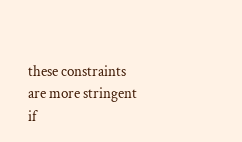these constraints are more stringent if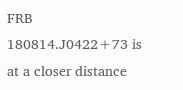FRB 180814.J0422+73 is at a closer distance